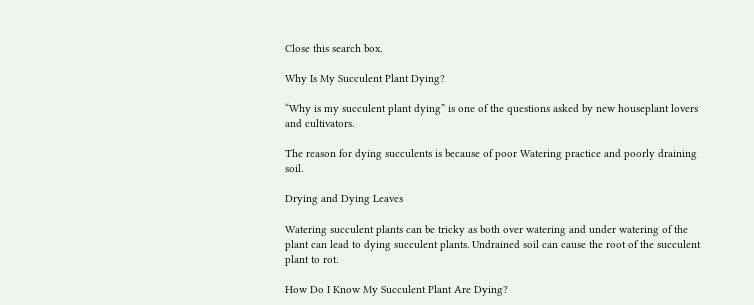Close this search box.

Why Is My Succulent Plant Dying?

“Why is my succulent plant dying” is one of the questions asked by new houseplant lovers and cultivators.

The reason for dying succulents is because of poor Watering practice and poorly draining soil.

Drying and Dying Leaves

Watering succulent plants can be tricky as both over watering and under watering of the plant can lead to dying succulent plants. Undrained soil can cause the root of the succulent plant to rot.

How Do I Know My Succulent Plant Are Dying?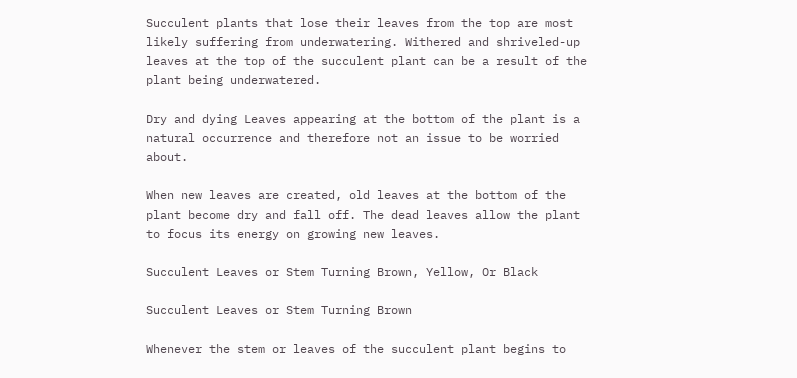Succulent plants that lose their leaves from the top are most likely suffering from underwatering. Withered and shriveled-up leaves at the top of the succulent plant can be a result of the plant being underwatered.

Dry and dying Leaves appearing at the bottom of the plant is a natural occurrence and therefore not an issue to be worried about.

When new leaves are created, old leaves at the bottom of the plant become dry and fall off. The dead leaves allow the plant to focus its energy on growing new leaves.

Succulent Leaves or Stem Turning Brown, Yellow, Or Black

Succulent Leaves or Stem Turning Brown

Whenever the stem or leaves of the succulent plant begins to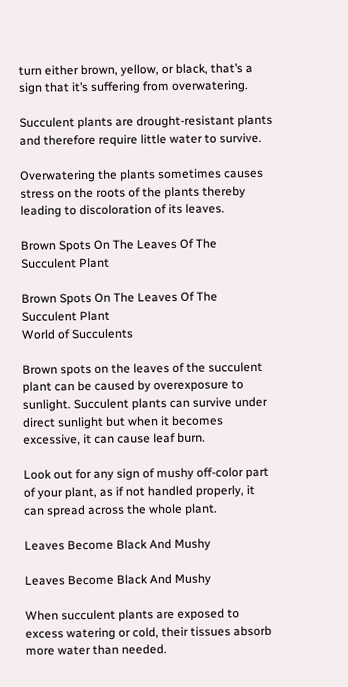turn either brown, yellow, or black, that’s a sign that it’s suffering from overwatering.

Succulent plants are drought-resistant plants and therefore require little water to survive.

Overwatering the plants sometimes causes stress on the roots of the plants thereby leading to discoloration of its leaves.

Brown Spots On The Leaves Of The Succulent Plant

Brown Spots On The Leaves Of The Succulent Plant
World of Succulents

Brown spots on the leaves of the succulent plant can be caused by overexposure to sunlight. Succulent plants can survive under direct sunlight but when it becomes excessive, it can cause leaf burn.

Look out for any sign of mushy off-color part of your plant, as if not handled properly, it can spread across the whole plant.

Leaves Become Black And Mushy

Leaves Become Black And Mushy

When succulent plants are exposed to excess watering or cold, their tissues absorb more water than needed.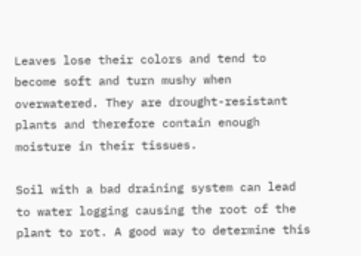Leaves lose their colors and tend to become soft and turn mushy when overwatered. They are drought-resistant plants and therefore contain enough moisture in their tissues.

Soil with a bad draining system can lead to water logging causing the root of the plant to rot. A good way to determine this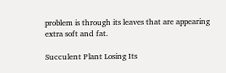problem is through its leaves that are appearing extra soft and fat.

Succulent Plant Losing Its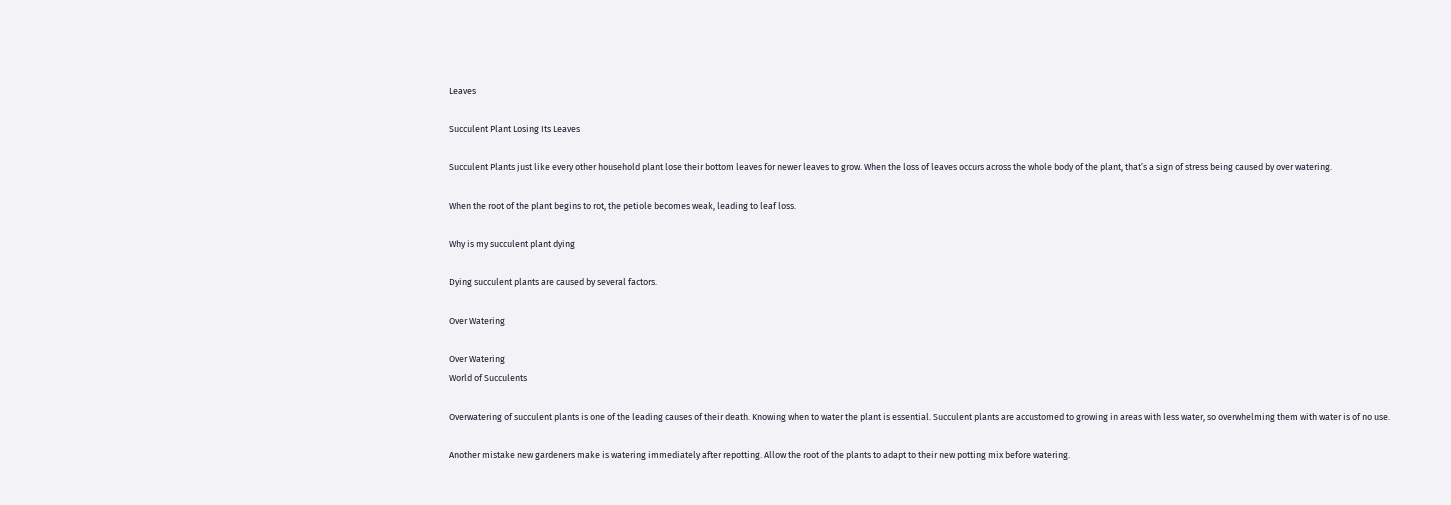Leaves

Succulent Plant Losing Its Leaves

Succulent Plants just like every other household plant lose their bottom leaves for newer leaves to grow. When the loss of leaves occurs across the whole body of the plant, that’s a sign of stress being caused by over watering.

When the root of the plant begins to rot, the petiole becomes weak, leading to leaf loss.

Why is my succulent plant dying

Dying succulent plants are caused by several factors.

Over Watering

Over Watering
World of Succulents

Overwatering of succulent plants is one of the leading causes of their death. Knowing when to water the plant is essential. Succulent plants are accustomed to growing in areas with less water, so overwhelming them with water is of no use.

Another mistake new gardeners make is watering immediately after repotting. Allow the root of the plants to adapt to their new potting mix before watering.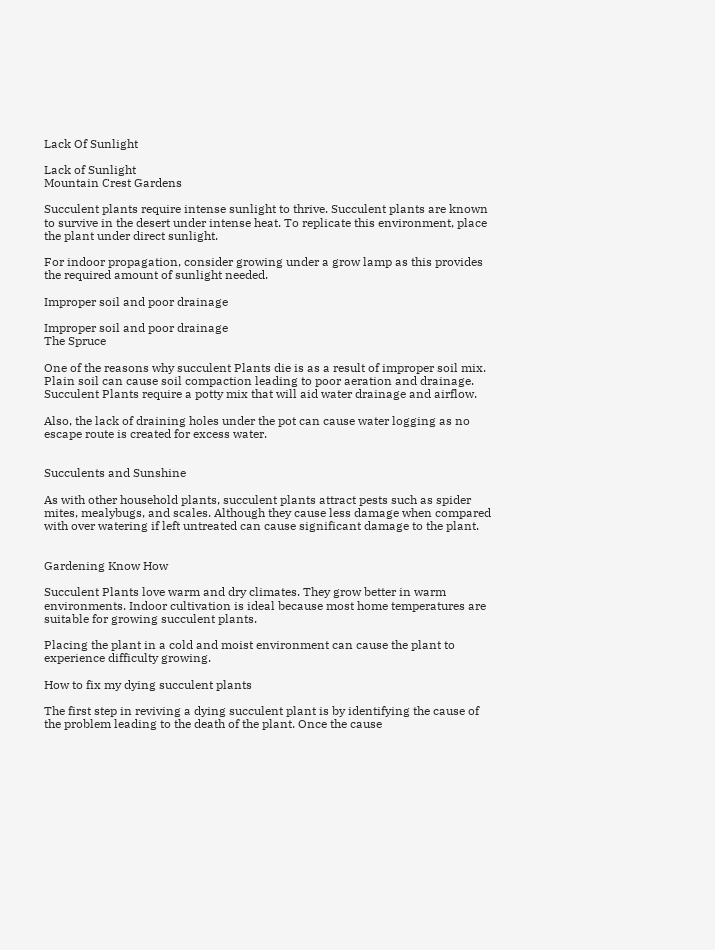Lack Of Sunlight

Lack of Sunlight
Mountain Crest Gardens

Succulent plants require intense sunlight to thrive. Succulent plants are known to survive in the desert under intense heat. To replicate this environment, place the plant under direct sunlight.

For indoor propagation, consider growing under a grow lamp as this provides the required amount of sunlight needed.

Improper soil and poor drainage

Improper soil and poor drainage
The Spruce

One of the reasons why succulent Plants die is as a result of improper soil mix. Plain soil can cause soil compaction leading to poor aeration and drainage. Succulent Plants require a potty mix that will aid water drainage and airflow.

Also, the lack of draining holes under the pot can cause water logging as no escape route is created for excess water.


Succulents and Sunshine

As with other household plants, succulent plants attract pests such as spider mites, mealybugs, and scales. Although they cause less damage when compared with over watering if left untreated can cause significant damage to the plant.


Gardening Know How

Succulent Plants love warm and dry climates. They grow better in warm environments. Indoor cultivation is ideal because most home temperatures are suitable for growing succulent plants.

Placing the plant in a cold and moist environment can cause the plant to experience difficulty growing.

How to fix my dying succulent plants

The first step in reviving a dying succulent plant is by identifying the cause of the problem leading to the death of the plant. Once the cause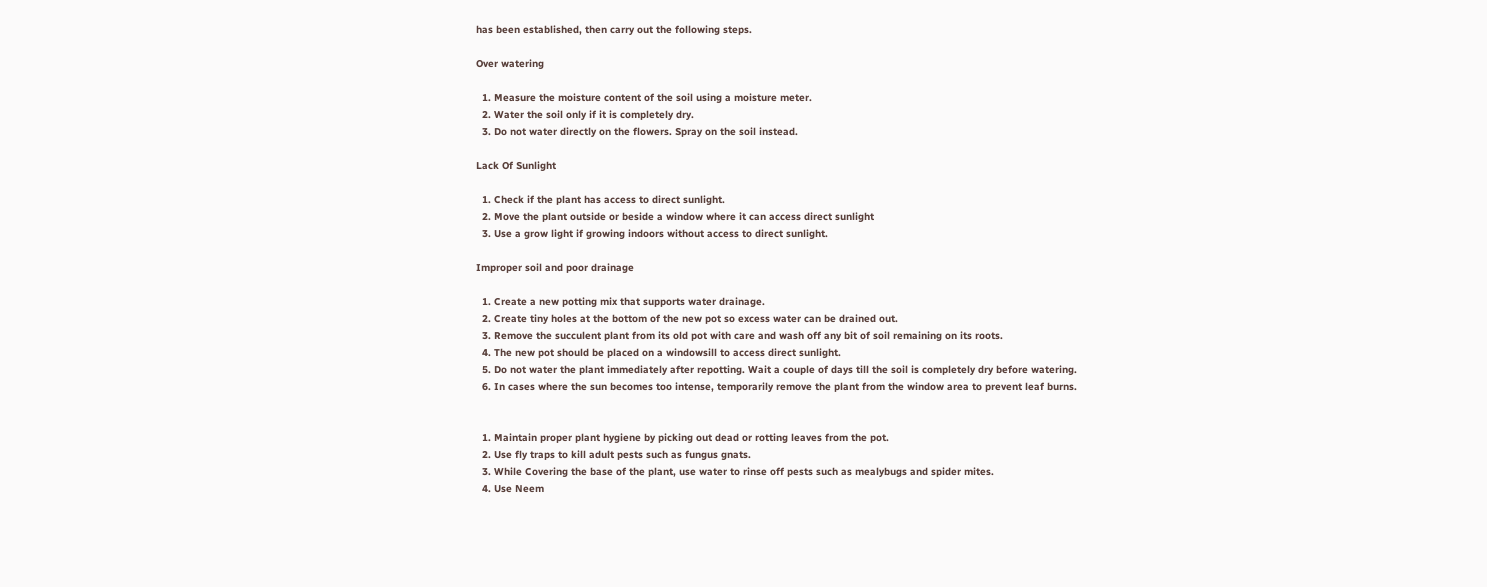has been established, then carry out the following steps.

Over watering

  1. Measure the moisture content of the soil using a moisture meter.
  2. Water the soil only if it is completely dry.
  3. Do not water directly on the flowers. Spray on the soil instead.

Lack Of Sunlight

  1. Check if the plant has access to direct sunlight.
  2. Move the plant outside or beside a window where it can access direct sunlight
  3. Use a grow light if growing indoors without access to direct sunlight.

Improper soil and poor drainage

  1. Create a new potting mix that supports water drainage.
  2. Create tiny holes at the bottom of the new pot so excess water can be drained out.
  3. Remove the succulent plant from its old pot with care and wash off any bit of soil remaining on its roots.
  4. The new pot should be placed on a windowsill to access direct sunlight.
  5. Do not water the plant immediately after repotting. Wait a couple of days till the soil is completely dry before watering.
  6. In cases where the sun becomes too intense, temporarily remove the plant from the window area to prevent leaf burns.


  1. Maintain proper plant hygiene by picking out dead or rotting leaves from the pot.
  2. Use fly traps to kill adult pests such as fungus gnats.
  3. While Covering the base of the plant, use water to rinse off pests such as mealybugs and spider mites.
  4. Use Neem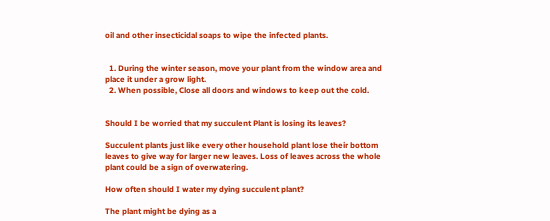oil and other insecticidal soaps to wipe the infected plants.


  1. During the winter season, move your plant from the window area and place it under a grow light.
  2. When possible, Close all doors and windows to keep out the cold.


Should I be worried that my succulent Plant is losing its leaves?

Succulent plants just like every other household plant lose their bottom leaves to give way for larger new leaves. Loss of leaves across the whole plant could be a sign of overwatering.

How often should I water my dying succulent plant?

The plant might be dying as a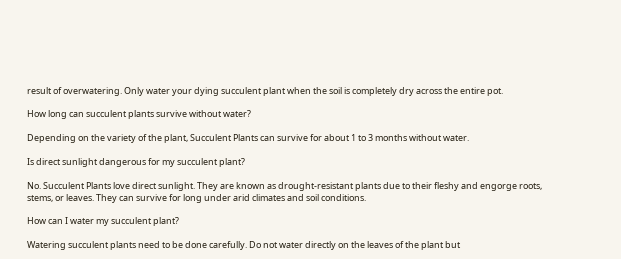result of overwatering. Only water your dying succulent plant when the soil is completely dry across the entire pot.

How long can succulent plants survive without water?

Depending on the variety of the plant, Succulent Plants can survive for about 1 to 3 months without water.

Is direct sunlight dangerous for my succulent plant?

No. Succulent Plants love direct sunlight. They are known as drought-resistant plants due to their fleshy and engorge roots, stems, or leaves. They can survive for long under arid climates and soil conditions.

How can I water my succulent plant?

Watering succulent plants need to be done carefully. Do not water directly on the leaves of the plant but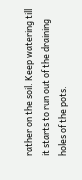rather on the soil. Keep watering till it starts to run out of the draining holes of the pots.